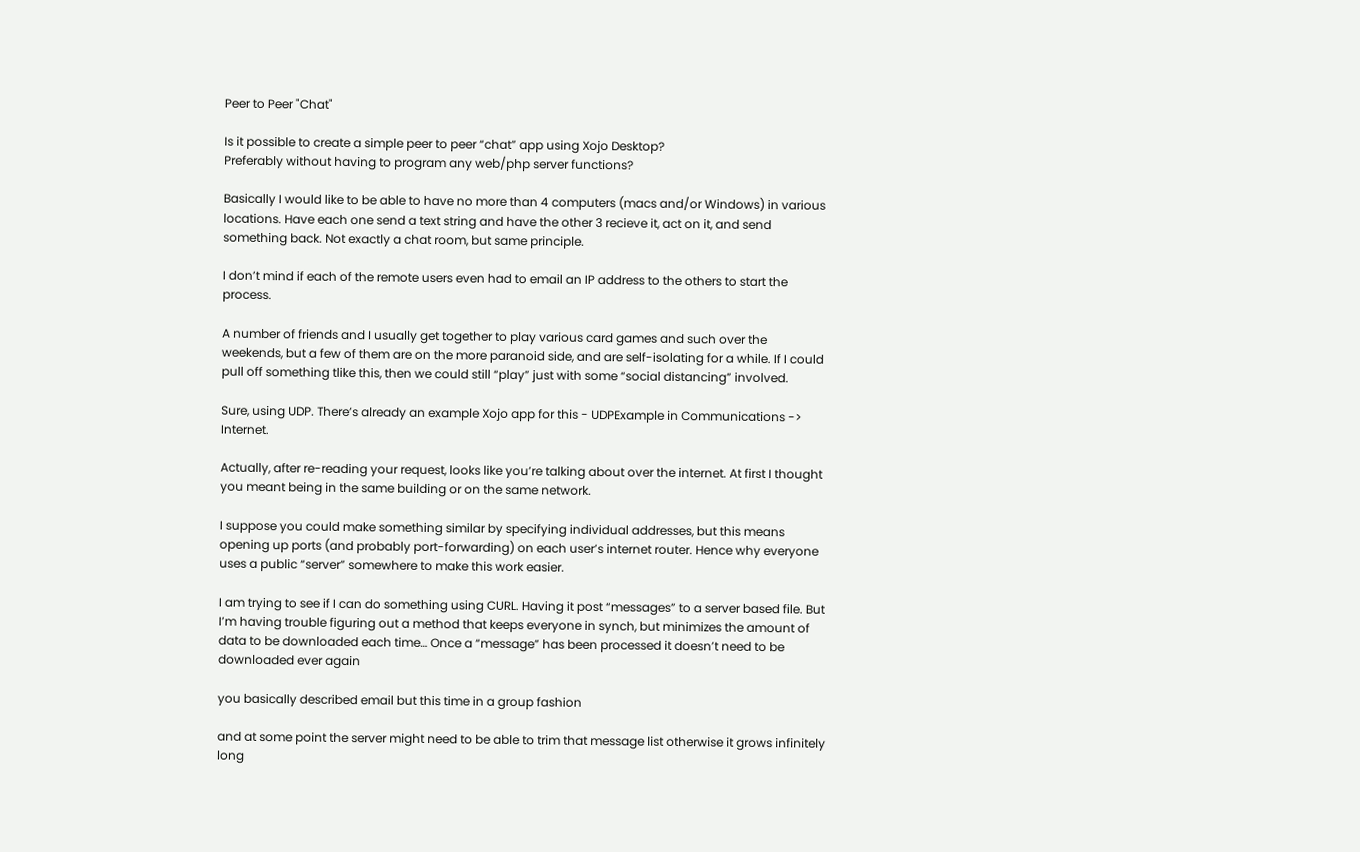Peer to Peer "Chat"

Is it possible to create a simple peer to peer “chat” app using Xojo Desktop?
Preferably without having to program any web/php server functions?

Basically I would like to be able to have no more than 4 computers (macs and/or Windows) in various locations. Have each one send a text string and have the other 3 recieve it, act on it, and send something back. Not exactly a chat room, but same principle.

I don’t mind if each of the remote users even had to email an IP address to the others to start the process.

A number of friends and I usually get together to play various card games and such over the weekends, but a few of them are on the more paranoid side, and are self-isolating for a while. If I could pull off something tlike this, then we could still “play” just with some “social distancing” involved.

Sure, using UDP. There’s already an example Xojo app for this - UDPExample in Communications -> Internet.

Actually, after re-reading your request, looks like you’re talking about over the internet. At first I thought you meant being in the same building or on the same network.

I suppose you could make something similar by specifying individual addresses, but this means opening up ports (and probably port-forwarding) on each user’s internet router. Hence why everyone uses a public “server” somewhere to make this work easier.

I am trying to see if I can do something using CURL. Having it post “messages” to a server based file. But I’m having trouble figuring out a method that keeps everyone in synch, but minimizes the amount of data to be downloaded each time… Once a “message” has been processed it doesn’t need to be downloaded ever again

you basically described email but this time in a group fashion

and at some point the server might need to be able to trim that message list otherwise it grows infinitely long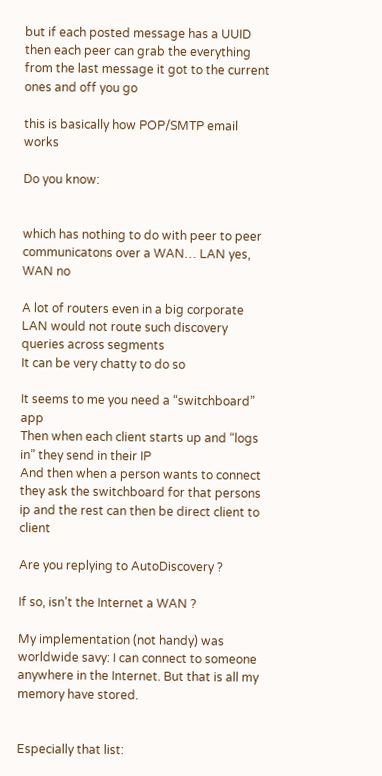but if each posted message has a UUID then each peer can grab the everything from the last message it got to the current ones and off you go

this is basically how POP/SMTP email works

Do you know:


which has nothing to do with peer to peer communicatons over a WAN… LAN yes, WAN no

A lot of routers even in a big corporate LAN would not route such discovery queries across segments
It can be very chatty to do so

It seems to me you need a “switchboard” app
Then when each client starts up and “logs in” they send in their IP
And then when a person wants to connect they ask the switchboard for that persons ip and the rest can then be direct client to client

Are you replying to AutoDiscovery ?

If so, isn’t the Internet a WAN ?

My implementation (not handy) was worldwide savy: I can connect to someone anywhere in the Internet. But that is all my memory have stored.


Especially that list: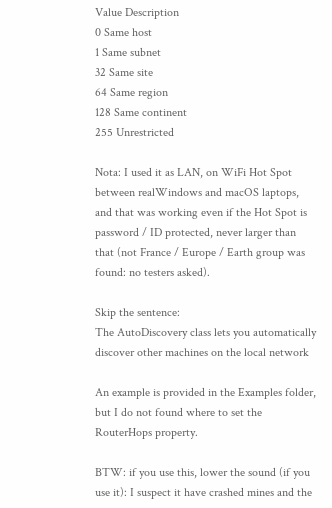Value Description
0 Same host
1 Same subnet
32 Same site
64 Same region
128 Same continent
255 Unrestricted

Nota: I used it as LAN, on WiFi Hot Spot between realWindows and macOS laptops, and that was working even if the Hot Spot is password / ID protected, never larger than that (not France / Europe / Earth group was found: no testers asked).

Skip the sentence:
The AutoDiscovery class lets you automatically discover other machines on the local network

An example is provided in the Examples folder, but I do not found where to set the RouterHops property.

BTW: if you use this, lower the sound (if you use it): I suspect it have crashed mines and the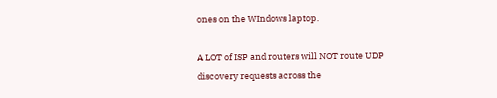ones on the WIndows laptop.

A LOT of ISP and routers will NOT route UDP discovery requests across the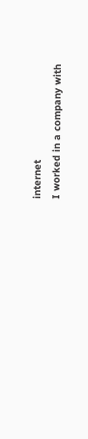internet
I worked in a company with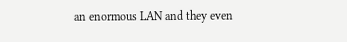an enormous LAN and they even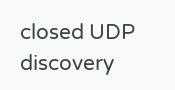closed UDP discovery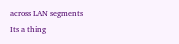across LAN segments
Its a thing